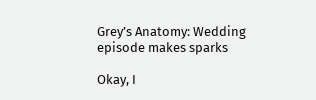Grey’s Anatomy: Wedding episode makes sparks

Okay, I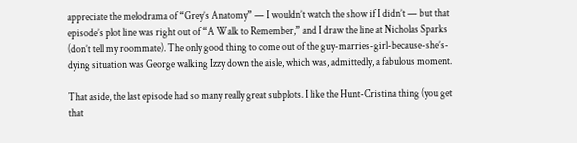appreciate the melodrama of “Grey’s Anatomy” — I wouldn’t watch the show if I didn’t — but that episode’s plot line was right out of “A Walk to Remember,” and I draw the line at Nicholas Sparks (don’t tell my roommate). The only good thing to come out of the guy-marries-girl-because-she’s-dying situation was George walking Izzy down the aisle, which was, admittedly, a fabulous moment.

That aside, the last episode had so many really great subplots. I like the Hunt-Cristina thing (you get that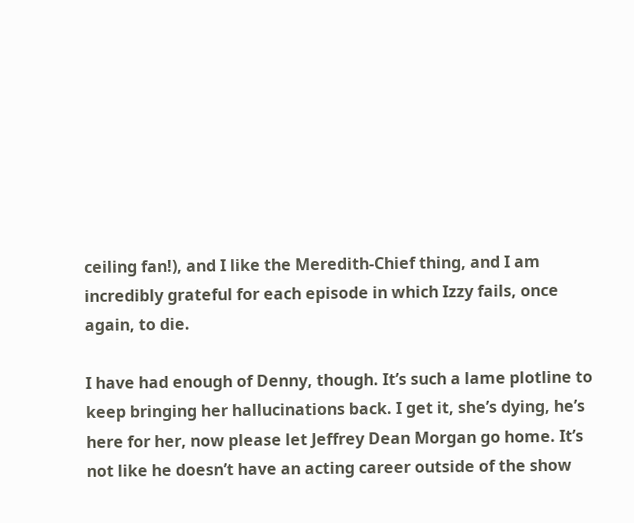ceiling fan!), and I like the Meredith-Chief thing, and I am incredibly grateful for each episode in which Izzy fails, once again, to die.

I have had enough of Denny, though. It’s such a lame plotline to keep bringing her hallucinations back. I get it, she’s dying, he’s here for her, now please let Jeffrey Dean Morgan go home. It’s not like he doesn’t have an acting career outside of the show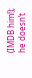(IMDB him!); he doesn’t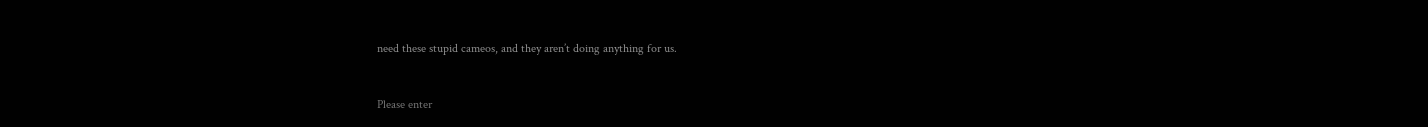need these stupid cameos, and they aren’t doing anything for us.


Please enter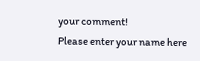your comment!
Please enter your name here